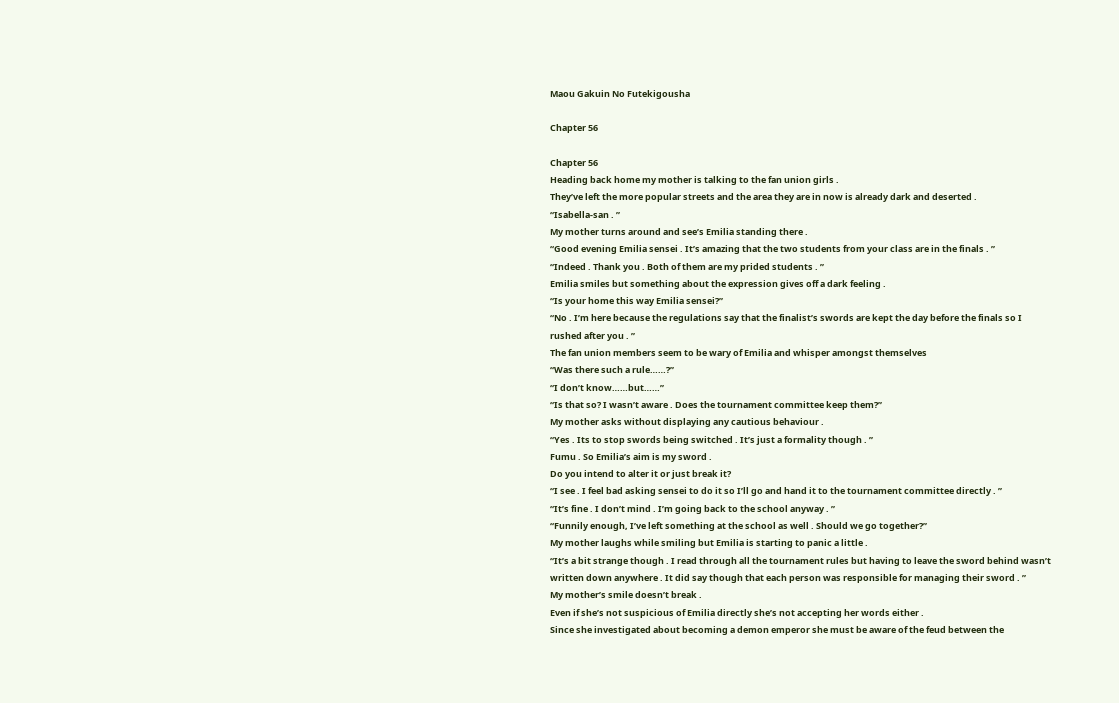Maou Gakuin No Futekigousha

Chapter 56

Chapter 56
Heading back home my mother is talking to the fan union girls .
They’ve left the more popular streets and the area they are in now is already dark and deserted .
“Isabella-san . ”
My mother turns around and see’s Emilia standing there .
“Good evening Emilia sensei . It’s amazing that the two students from your class are in the finals . ”
“Indeed . Thank you . Both of them are my prided students . ”
Emilia smiles but something about the expression gives off a dark feeling .
“Is your home this way Emilia sensei?”
“No . I’m here because the regulations say that the finalist’s swords are kept the day before the finals so I rushed after you . ”
The fan union members seem to be wary of Emilia and whisper amongst themselves
“Was there such a rule……?”
“I don’t know……but……”
“Is that so? I wasn’t aware . Does the tournament committee keep them?”
My mother asks without displaying any cautious behaviour .
“Yes . Its to stop swords being switched . It’s just a formality though . ”
Fumu . So Emilia’s aim is my sword .
Do you intend to alter it or just break it?
“I see . I feel bad asking sensei to do it so I’ll go and hand it to the tournament committee directly . ”
“It’s fine . I don’t mind . I’m going back to the school anyway . ”
“Funnily enough, I’ve left something at the school as well . Should we go together?”
My mother laughs while smiling but Emilia is starting to panic a little .
“It’s a bit strange though . I read through all the tournament rules but having to leave the sword behind wasn’t written down anywhere . It did say though that each person was responsible for managing their sword . ”
My mother’s smile doesn’t break .
Even if she’s not suspicious of Emilia directly she’s not accepting her words either .
Since she investigated about becoming a demon emperor she must be aware of the feud between the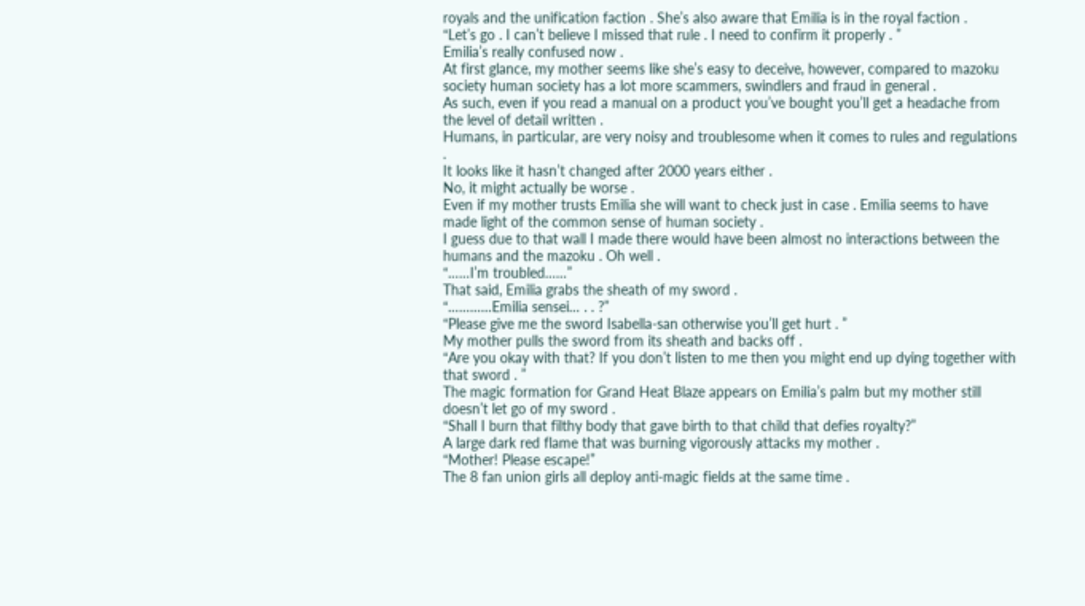royals and the unification faction . She’s also aware that Emilia is in the royal faction .
“Let’s go . I can’t believe I missed that rule . I need to confirm it properly . ”
Emilia’s really confused now .
At first glance, my mother seems like she’s easy to deceive, however, compared to mazoku society human society has a lot more scammers, swindlers and fraud in general .
As such, even if you read a manual on a product you’ve bought you’ll get a headache from the level of detail written .
Humans, in particular, are very noisy and troublesome when it comes to rules and regulations .
It looks like it hasn’t changed after 2000 years either .
No, it might actually be worse .
Even if my mother trusts Emilia she will want to check just in case . Emilia seems to have made light of the common sense of human society .
I guess due to that wall I made there would have been almost no interactions between the humans and the mazoku . Oh well .
“……I’m troubled……”
That said, Emilia grabs the sheath of my sword .
“…………Emilia sensei… . . ?”
“Please give me the sword Isabella-san otherwise you’ll get hurt . ”
My mother pulls the sword from its sheath and backs off .
“Are you okay with that? If you don’t listen to me then you might end up dying together with that sword . ”
The magic formation for Grand Heat Blaze appears on Emilia’s palm but my mother still doesn’t let go of my sword .
“Shall I burn that filthy body that gave birth to that child that defies royalty?”
A large dark red flame that was burning vigorously attacks my mother .
“Mother! Please escape!”
The 8 fan union girls all deploy anti-magic fields at the same time .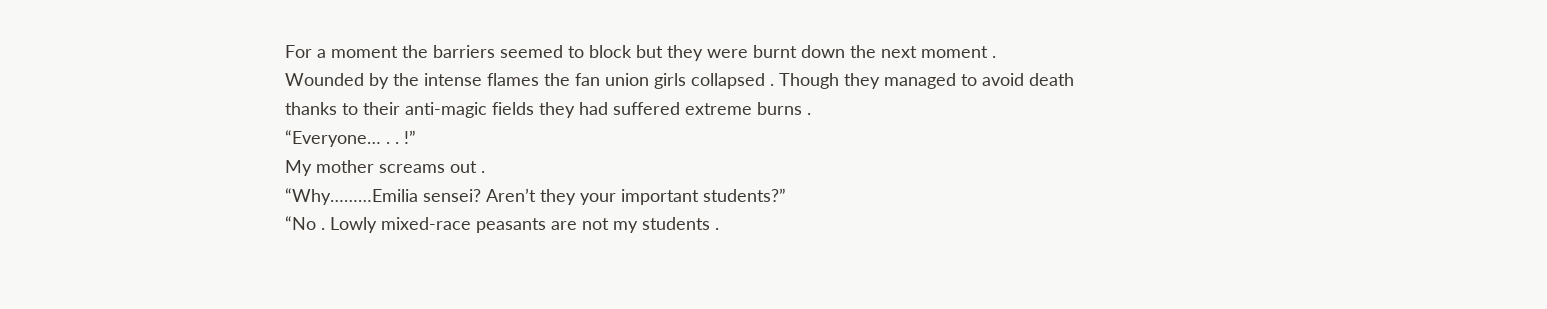For a moment the barriers seemed to block but they were burnt down the next moment .
Wounded by the intense flames the fan union girls collapsed . Though they managed to avoid death thanks to their anti-magic fields they had suffered extreme burns .
“Everyone… . . !”
My mother screams out .
“Why………Emilia sensei? Aren’t they your important students?”
“No . Lowly mixed-race peasants are not my students .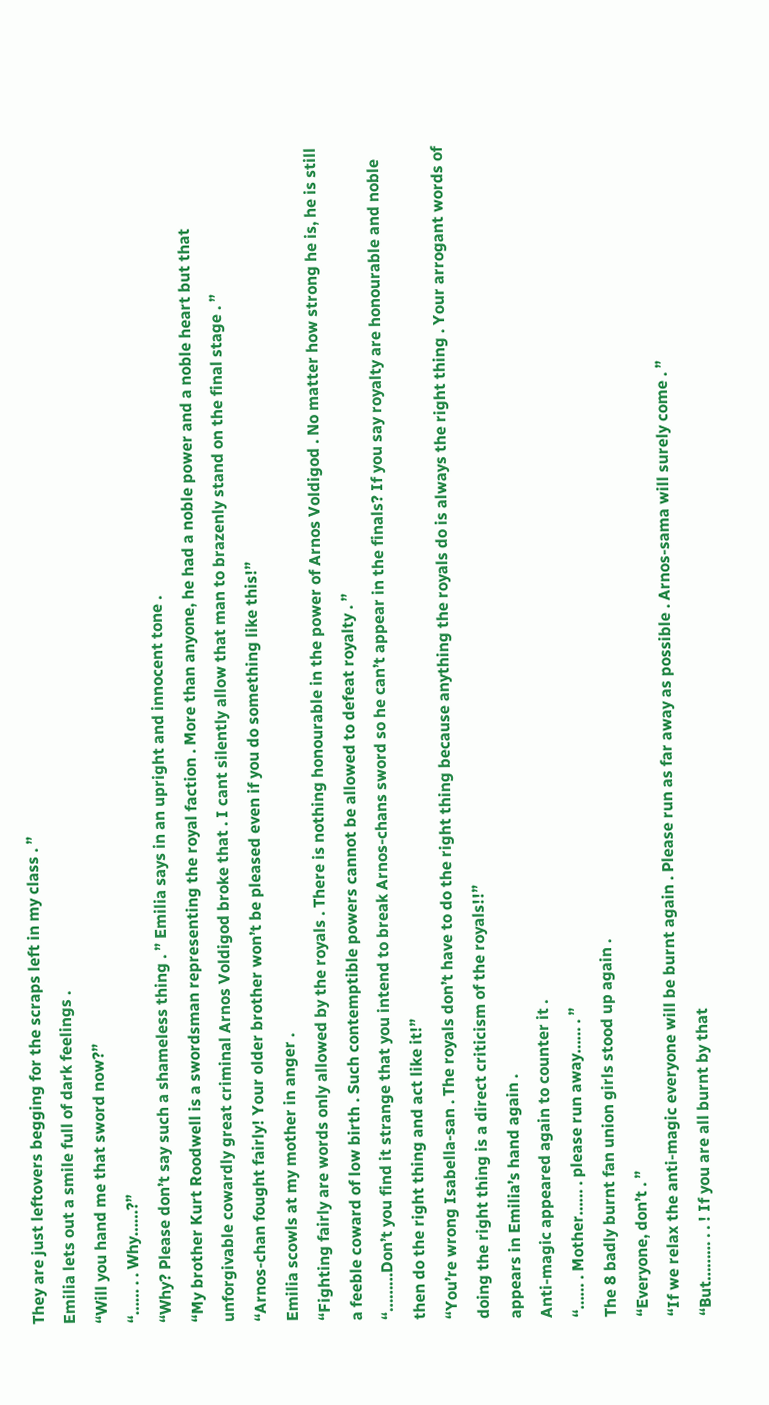They are just leftovers begging for the scraps left in my class . ”
Emilia lets out a smile full of dark feelings .
“Will you hand me that sword now?”
“…… . . Why……?”
“Why? Please don’t say such a shameless thing . ” Emilia says in an upright and innocent tone .
“My brother Kurt Roodwell is a swordsman representing the royal faction . More than anyone, he had a noble power and a noble heart but that unforgivable cowardly great criminal Arnos Voldigod broke that . I cant silently allow that man to brazenly stand on the final stage . ”
“Arnos-chan fought fairly! Your older brother won’t be pleased even if you do something like this!”
Emilia scowls at my mother in anger .
“Fighting fairly are words only allowed by the royals . There is nothing honourable in the power of Arnos Voldigod . No matter how strong he is, he is still a feeble coward of low birth . Such contemptible powers cannot be allowed to defeat royalty . ”
“………Don’t you find it strange that you intend to break Arnos-chans sword so he can’t appear in the finals? If you say royalty are honourable and noble then do the right thing and act like it!”
“You’re wrong Isabella-san . The royals don’t have to do the right thing because anything the royals do is always the right thing . Your arrogant words of doing the right thing is a direct criticism of the royals!!”
appears in Emilia’s hand again .
Anti-magic appeared again to counter it .
“…… . Mother…… . please run away…… . ”
The 8 badly burnt fan union girls stood up again .
“Everyone, don’t . ”
“If we relax the anti-magic everyone will be burnt again . Please run as far away as possible . Arnos-sama will surely come . ”
“But……… . . ! If you are all burnt by that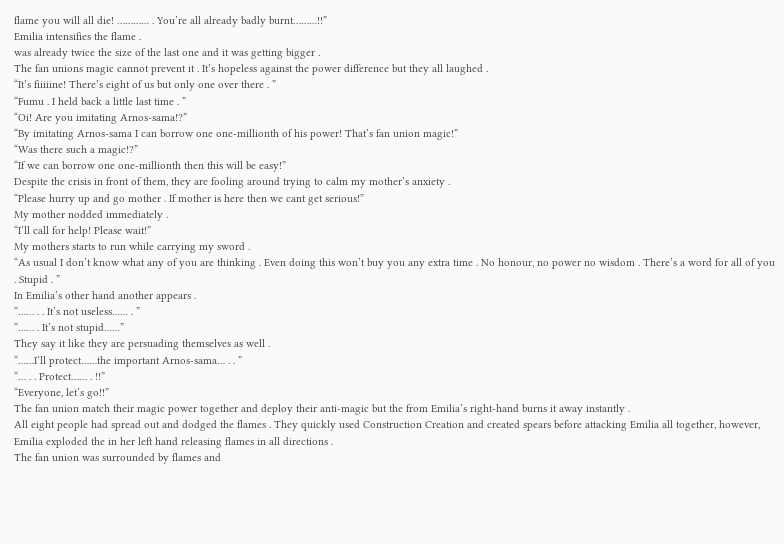flame you will all die! ………… . You’re all already badly burnt………!!”
Emilia intensifies the flame .
was already twice the size of the last one and it was getting bigger .
The fan unions magic cannot prevent it . It’s hopeless against the power difference but they all laughed .
“It’s fiiiiine! There’s eight of us but only one over there . ”
“Fumu . I held back a little last time . ”
“Oi! Are you imitating Arnos-sama!?”
“By imitating Arnos-sama I can borrow one one-millionth of his power! That’s fan union magic!”
“Was there such a magic!?”
“If we can borrow one one-millionth then this will be easy!”
Despite the crisis in front of them, they are fooling around trying to calm my mother’s anxiety .
“Please hurry up and go mother . If mother is here then we cant get serious!”
My mother nodded immediately .
“I’ll call for help! Please wait!”
My mothers starts to run while carrying my sword .
“As usual I don’t know what any of you are thinking . Even doing this won’t buy you any extra time . No honour, no power no wisdom . There’s a word for all of you . Stupid . ”
In Emilia’s other hand another appears .
“…… . . It’s not useless…… . ”
“…… . It’s not stupid……”
They say it like they are persuading themselves as well .
“……I’ll protect……the important Arnos-sama… . . ”
“… . . Protect…… . !!”
“Everyone, let’s go!!”
The fan union match their magic power together and deploy their anti-magic but the from Emilia’s right-hand burns it away instantly .
All eight people had spread out and dodged the flames . They quickly used Construction Creation and created spears before attacking Emilia all together, however, Emilia exploded the in her left hand releasing flames in all directions .
The fan union was surrounded by flames and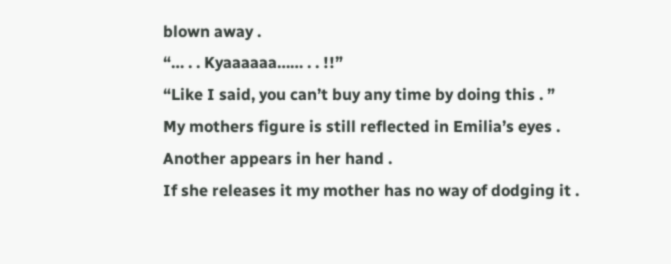blown away .
“… . . Kyaaaaaa…… . . !!”
“Like I said, you can’t buy any time by doing this . ”
My mothers figure is still reflected in Emilia’s eyes .
Another appears in her hand .
If she releases it my mother has no way of dodging it .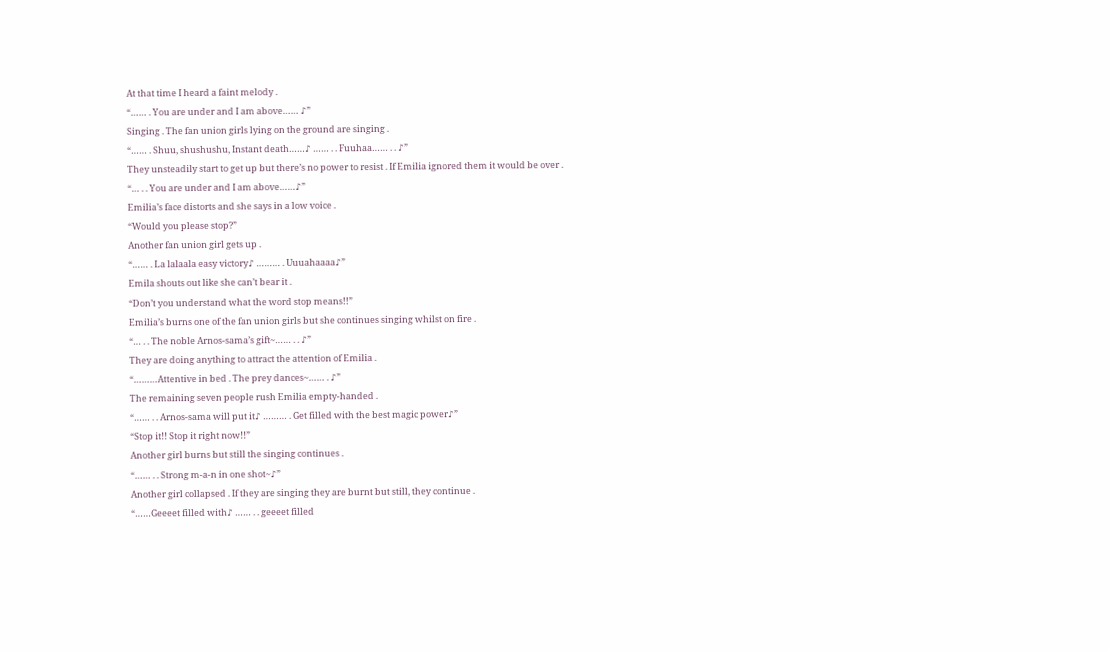At that time I heard a faint melody .
“…… . You are under and I am above…… ♪”
Singing . The fan union girls lying on the ground are singing .
“…… . Shuu, shushushu, Instant death……♪ …… . . Fuuhaa…… . . ♪”
They unsteadily start to get up but there’s no power to resist . If Emilia ignored them it would be over .
“… . . You are under and I am above……♪”
Emilia’s face distorts and she says in a low voice .
“Would you please stop?”
Another fan union girl gets up .
“…… . La lalaala easy victory♪ ……… . Uuuahaaaa♪”
Emila shouts out like she can’t bear it .
“Don’t you understand what the word stop means!!”
Emilia’s burns one of the fan union girls but she continues singing whilst on fire .
“… . . The noble Arnos-sama’s gift~…… . . ♪”
They are doing anything to attract the attention of Emilia .
“………Attentive in bed . The prey dances~…… . ♪”
The remaining seven people rush Emilia empty-handed .
“…… . . Arnos-sama will put it♪ ……… . Get filled with the best magic power♪”
“Stop it!! Stop it right now!!”
Another girl burns but still the singing continues .
“…… . . Strong m-a-n in one shot~♪”
Another girl collapsed . If they are singing they are burnt but still, they continue .
“……Geeeet filled with♪ …… . . geeeet filled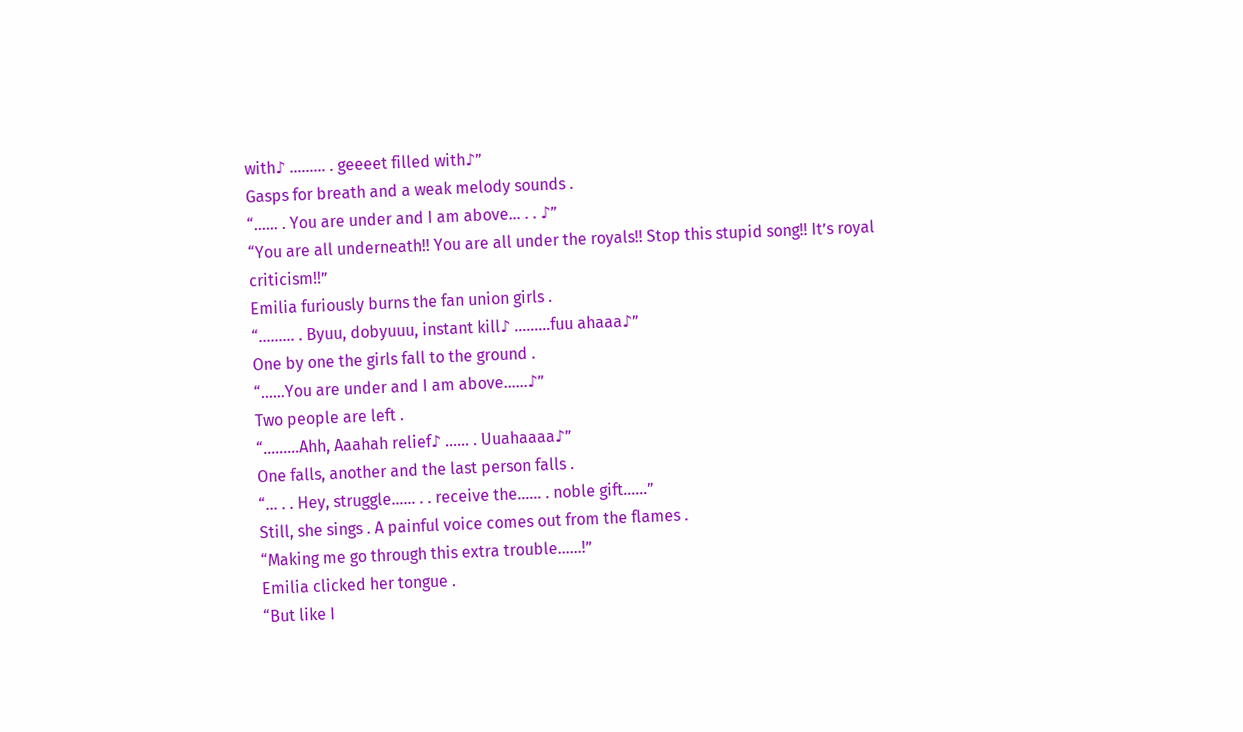with♪ ……… . geeeet filled with♪”
Gasps for breath and a weak melody sounds .
“…… . You are under and I am above… . . ♪”
“You are all underneath!! You are all under the royals!! Stop this stupid song!! It’s royal criticism!!”
Emilia furiously burns the fan union girls .
“……… . Byuu, dobyuuu, instant kill♪ ………fuu ahaaa♪”
One by one the girls fall to the ground .
“……You are under and I am above……♪”
Two people are left .
“………Ahh, Aaahah relief♪ …… . Uuahaaaa♪”
One falls, another and the last person falls .
“… . . Hey, struggle…… . . receive the…… . noble gift……”
Still, she sings . A painful voice comes out from the flames .
“Making me go through this extra trouble……!”
Emilia clicked her tongue .
“But like I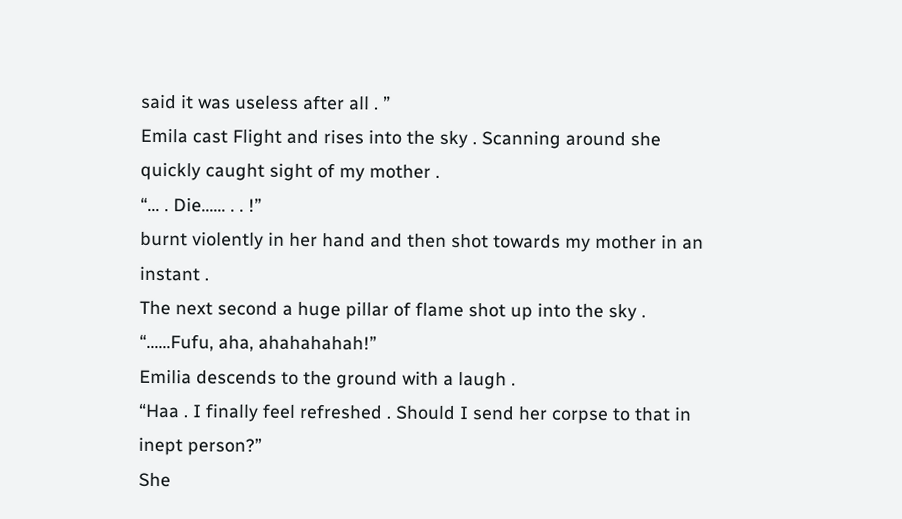said it was useless after all . ”
Emila cast Flight and rises into the sky . Scanning around she quickly caught sight of my mother .
“… . Die…… . . !”
burnt violently in her hand and then shot towards my mother in an instant .
The next second a huge pillar of flame shot up into the sky .
“……Fufu, aha, ahahahahah!”
Emilia descends to the ground with a laugh .
“Haa . I finally feel refreshed . Should I send her corpse to that in inept person?”
She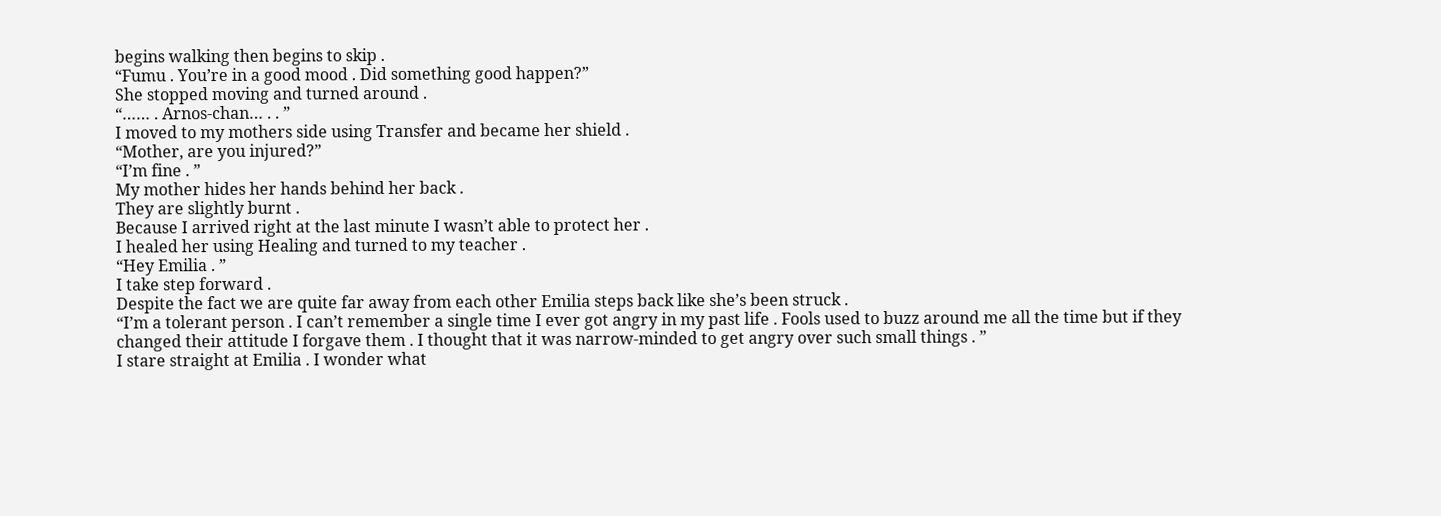begins walking then begins to skip .
“Fumu . You’re in a good mood . Did something good happen?”
She stopped moving and turned around .
“…… . Arnos-chan… . . ”
I moved to my mothers side using Transfer and became her shield .
“Mother, are you injured?”
“I’m fine . ”
My mother hides her hands behind her back .
They are slightly burnt .
Because I arrived right at the last minute I wasn’t able to protect her .
I healed her using Healing and turned to my teacher .
“Hey Emilia . ”
I take step forward .
Despite the fact we are quite far away from each other Emilia steps back like she’s been struck .
“I’m a tolerant person . I can’t remember a single time I ever got angry in my past life . Fools used to buzz around me all the time but if they changed their attitude I forgave them . I thought that it was narrow-minded to get angry over such small things . ”
I stare straight at Emilia . I wonder what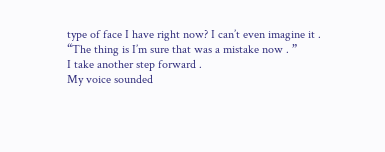type of face I have right now? I can’t even imagine it .
“The thing is I’m sure that was a mistake now . ”
I take another step forward .
My voice sounded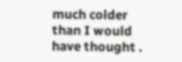much colder than I would have thought .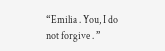“Emilia . You, I do not forgive . ”